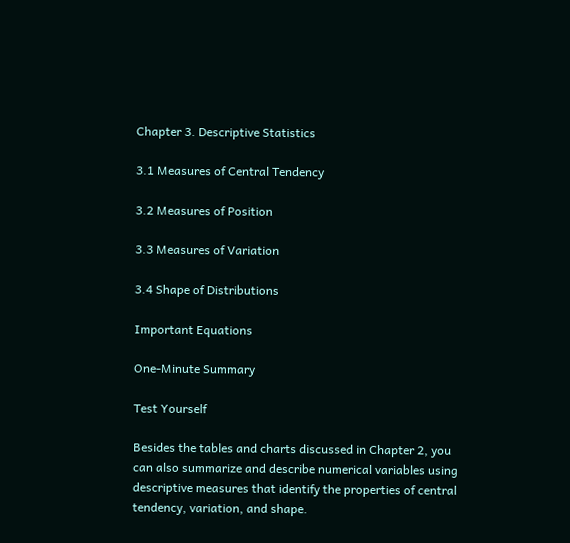Chapter 3. Descriptive Statistics

3.1 Measures of Central Tendency

3.2 Measures of Position

3.3 Measures of Variation

3.4 Shape of Distributions

Important Equations

One-Minute Summary

Test Yourself

Besides the tables and charts discussed in Chapter 2, you can also summarize and describe numerical variables using descriptive measures that identify the properties of central tendency, variation, and shape.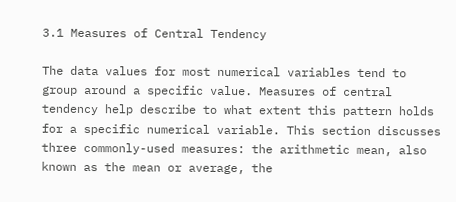3.1 Measures of Central Tendency

The data values for most numerical variables tend to group around a specific value. Measures of central tendency help describe to what extent this pattern holds for a specific numerical variable. This section discusses three commonly-used measures: the arithmetic mean, also known as the mean or average, the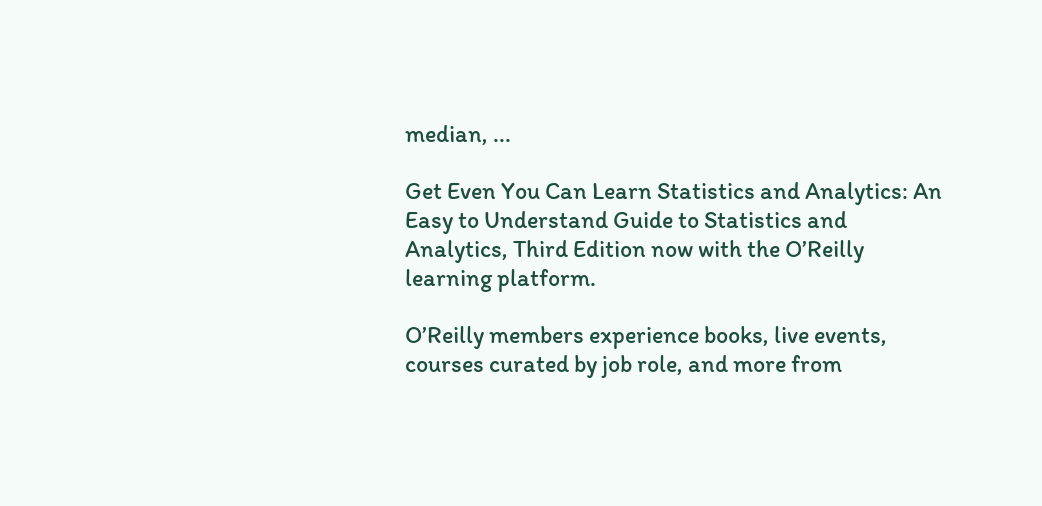median, ...

Get Even You Can Learn Statistics and Analytics: An Easy to Understand Guide to Statistics and Analytics, Third Edition now with the O’Reilly learning platform.

O’Reilly members experience books, live events, courses curated by job role, and more from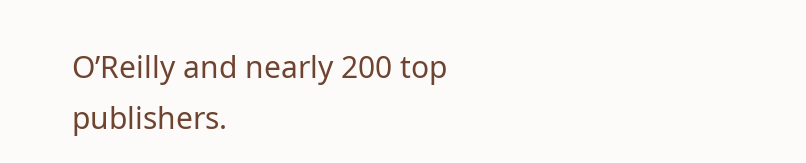O’Reilly and nearly 200 top publishers.